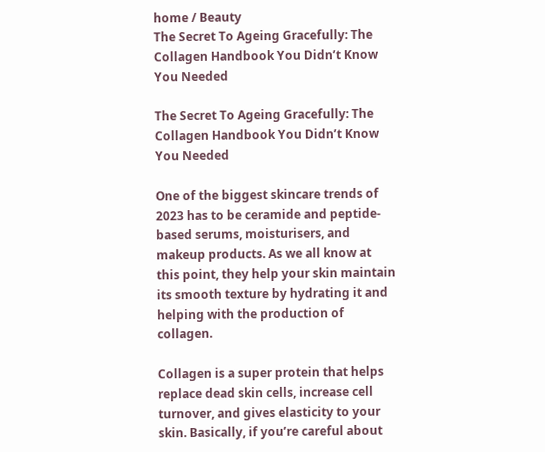home / Beauty
The Secret To Ageing Gracefully: The Collagen Handbook You Didn’t Know You Needed

The Secret To Ageing Gracefully: The Collagen Handbook You Didn’t Know You Needed

One of the biggest skincare trends of 2023 has to be ceramide and peptide-based serums, moisturisers, and makeup products. As we all know at this point, they help your skin maintain its smooth texture by hydrating it and helping with the production of collagen.

Collagen is a super protein that helps replace dead skin cells, increase cell turnover, and gives elasticity to your skin. Basically, if you’re careful about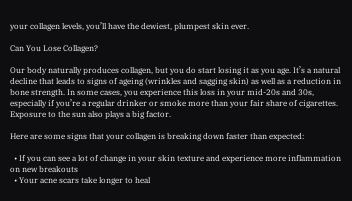your collagen levels, you’ll have the dewiest, plumpest skin ever.

Can You Lose Collagen?

Our body naturally produces collagen, but you do start losing it as you age. It’s a natural decline that leads to signs of ageing (wrinkles and sagging skin) as well as a reduction in bone strength. In some cases, you experience this loss in your mid-20s and 30s, especially if you’re a regular drinker or smoke more than your fair share of cigarettes. Exposure to the sun also plays a big factor.

Here are some signs that your collagen is breaking down faster than expected:

  • If you can see a lot of change in your skin texture and experience more inflammation on new breakouts
  • Your acne scars take longer to heal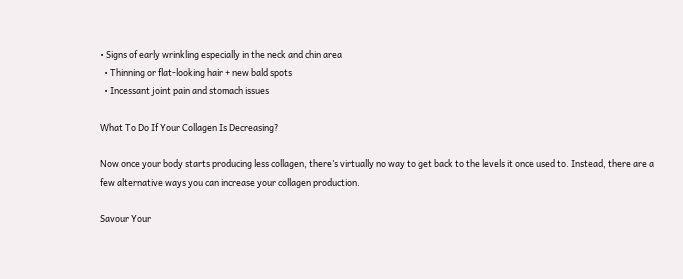• Signs of early wrinkling especially in the neck and chin area
  • Thinning or flat-looking hair + new bald spots
  • Incessant joint pain and stomach issues

What To Do If Your Collagen Is Decreasing?

Now once your body starts producing less collagen, there’s virtually no way to get back to the levels it once used to. Instead, there are a few alternative ways you can increase your collagen production.

Savour Your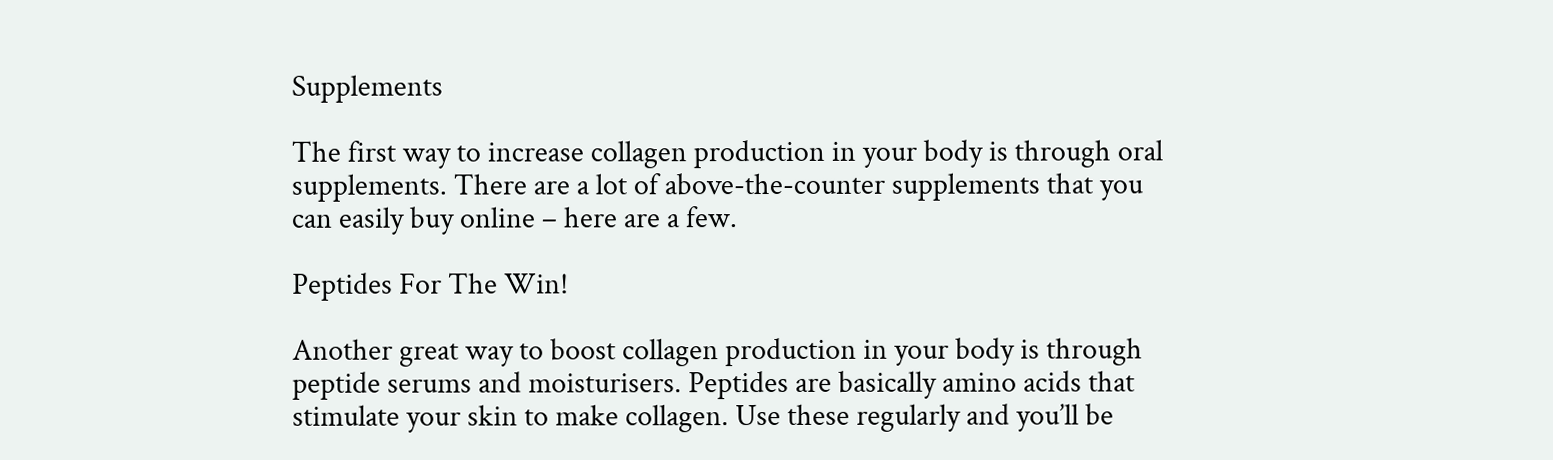Supplements

The first way to increase collagen production in your body is through oral supplements. There are a lot of above-the-counter supplements that you can easily buy online – here are a few.

Peptides For The Win!

Another great way to boost collagen production in your body is through peptide serums and moisturisers. Peptides are basically amino acids that stimulate your skin to make collagen. Use these regularly and you’ll be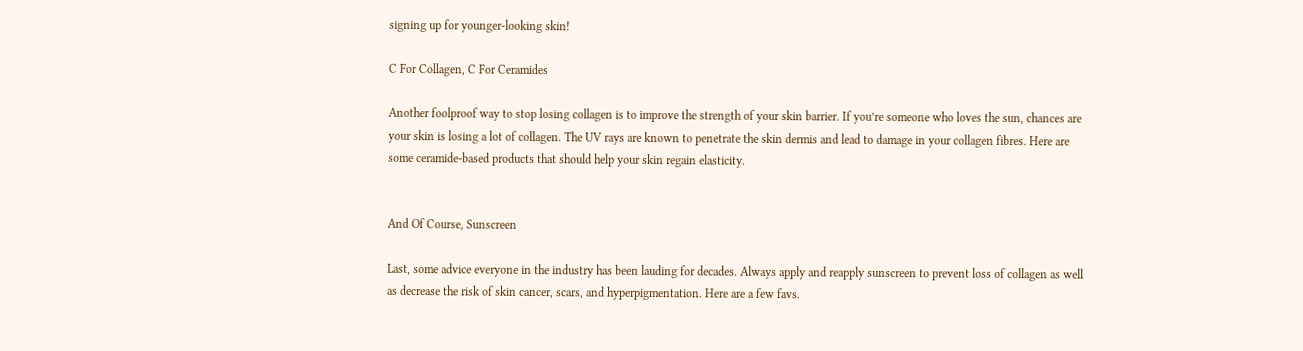signing up for younger-looking skin!

C For Collagen, C For Ceramides

Another foolproof way to stop losing collagen is to improve the strength of your skin barrier. If you’re someone who loves the sun, chances are your skin is losing a lot of collagen. The UV rays are known to penetrate the skin dermis and lead to damage in your collagen fibres. Here are some ceramide-based products that should help your skin regain elasticity.


And Of Course, Sunscreen

Last, some advice everyone in the industry has been lauding for decades. Always apply and reapply sunscreen to prevent loss of collagen as well as decrease the risk of skin cancer, scars, and hyperpigmentation. Here are a few favs.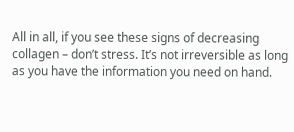All in all, if you see these signs of decreasing collagen – don’t stress. It’s not irreversible as long as you have the information you need on hand.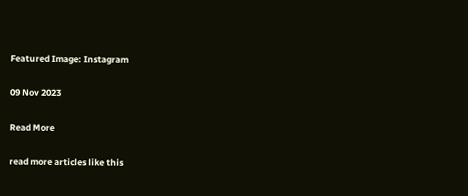Featured Image: Instagram

09 Nov 2023

Read More

read more articles like this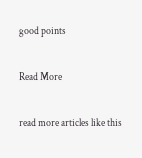good points

Read More

read more articles like this